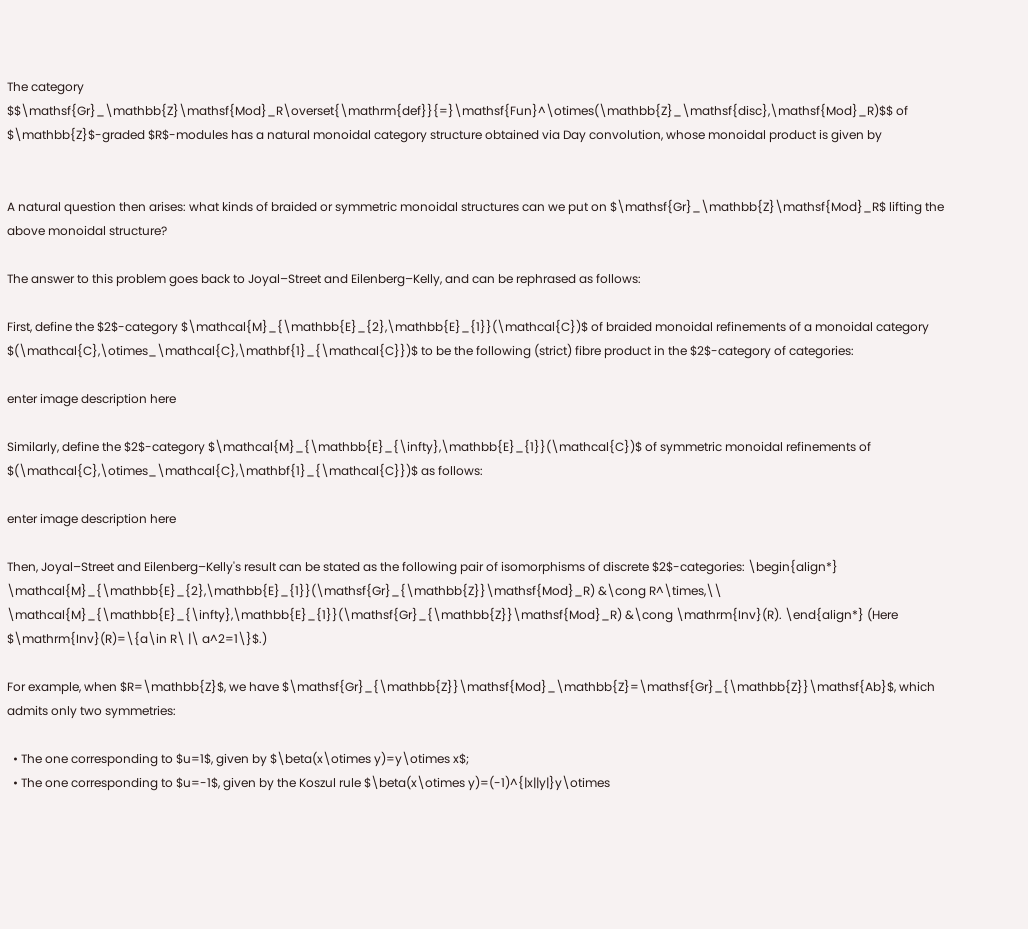The category $$\mathsf{Gr}_\mathbb{Z}\mathsf{Mod}_R\overset{\mathrm{def}}{=}\mathsf{Fun}^\otimes(\mathbb{Z}_\mathsf{disc},\mathsf{Mod}_R)$$ of $\mathbb{Z}$-graded $R$-modules has a natural monoidal category structure obtained via Day convolution, whose monoidal product is given by


A natural question then arises: what kinds of braided or symmetric monoidal structures can we put on $\mathsf{Gr}_\mathbb{Z}\mathsf{Mod}_R$ lifting the above monoidal structure?

The answer to this problem goes back to Joyal–Street and Eilenberg–Kelly, and can be rephrased as follows:

First, define the $2$-category $\mathcal{M}_{\mathbb{E}_{2},\mathbb{E}_{1}}(\mathcal{C})$ of braided monoidal refinements of a monoidal category $(\mathcal{C},\otimes_\mathcal{C},\mathbf{1}_{\mathcal{C}})$ to be the following (strict) fibre product in the $2$-category of categories:

enter image description here

Similarly, define the $2$-category $\mathcal{M}_{\mathbb{E}_{\infty},\mathbb{E}_{1}}(\mathcal{C})$ of symmetric monoidal refinements of $(\mathcal{C},\otimes_\mathcal{C},\mathbf{1}_{\mathcal{C}})$ as follows:

enter image description here

Then, Joyal–Street and Eilenberg–Kelly's result can be stated as the following pair of isomorphisms of discrete $2$-categories: \begin{align*} \mathcal{M}_{\mathbb{E}_{2},\mathbb{E}_{1}}(\mathsf{Gr}_{\mathbb{Z}}\mathsf{Mod}_R) &\cong R^\times,\\ \mathcal{M}_{\mathbb{E}_{\infty},\mathbb{E}_{1}}(\mathsf{Gr}_{\mathbb{Z}}\mathsf{Mod}_R) &\cong \mathrm{Inv}(R). \end{align*} (Here $\mathrm{Inv}(R)=\{a\in R\ |\ a^2=1\}$.)

For example, when $R=\mathbb{Z}$, we have $\mathsf{Gr}_{\mathbb{Z}}\mathsf{Mod}_\mathbb{Z}=\mathsf{Gr}_{\mathbb{Z}}\mathsf{Ab}$, which admits only two symmetries:

  • The one corresponding to $u=1$, given by $\beta(x\otimes y)=y\otimes x$;
  • The one corresponding to $u=-1$, given by the Koszul rule $\beta(x\otimes y)=(-1)^{|x||y|}y\otimes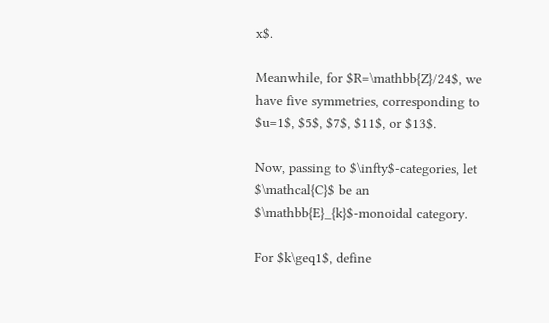x$.

Meanwhile, for $R=\mathbb{Z}/24$, we have five symmetries, corresponding to $u=1$, $5$, $7$, $11$, or $13$.

Now, passing to $\infty$-categories, let $\mathcal{C}$ be an $\mathbb{E}_{k}$-monoidal category.

For $k\geq1$, define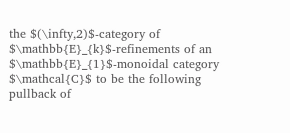the $(\infty,2)$-category of $\mathbb{E}_{k}$-refinements of an $\mathbb{E}_{1}$-monoidal category $\mathcal{C}$ to be the following pullback of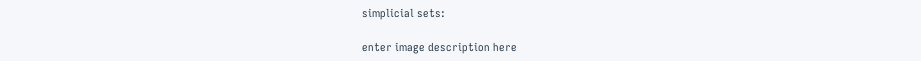simplicial sets:

enter image description here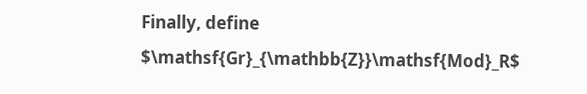Finally, define $\mathsf{Gr}_{\mathbb{Z}}\mathsf{Mod}_R$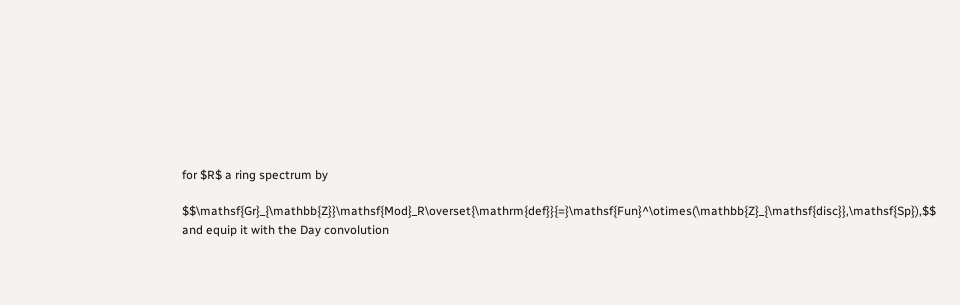for $R$ a ring spectrum by

$$\mathsf{Gr}_{\mathbb{Z}}\mathsf{Mod}_R\overset{\mathrm{def}}{=}\mathsf{Fun}^\otimes(\mathbb{Z}_{\mathsf{disc}},\mathsf{Sp}),$$ and equip it with the Day convolution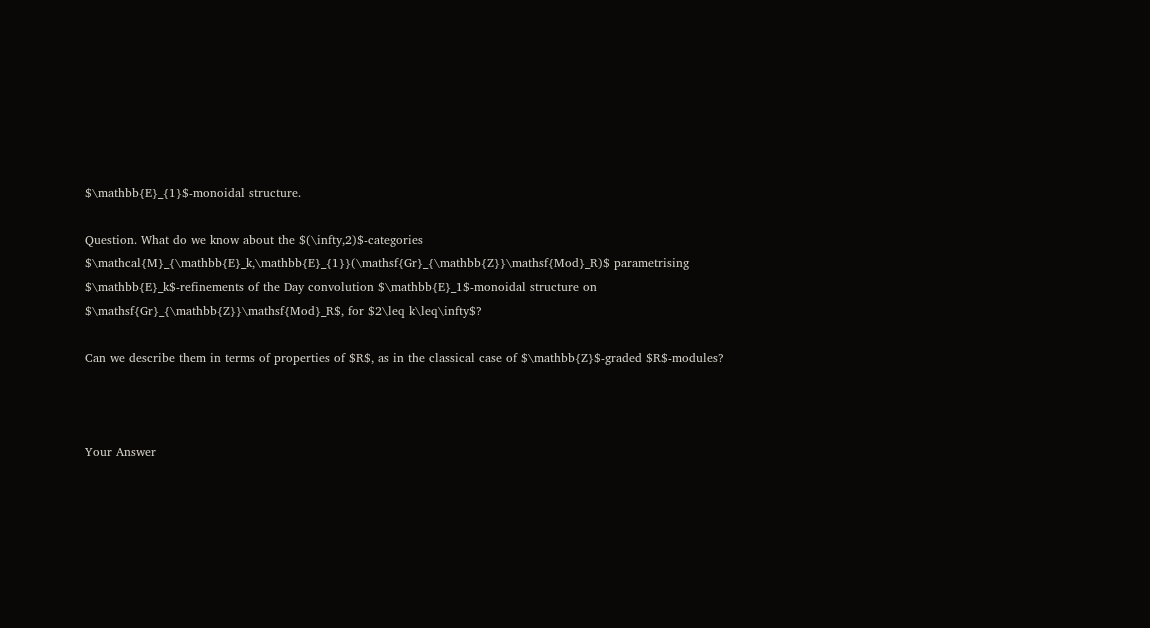$\mathbb{E}_{1}$-monoidal structure.

Question. What do we know about the $(\infty,2)$-categories $\mathcal{M}_{\mathbb{E}_k,\mathbb{E}_{1}}(\mathsf{Gr}_{\mathbb{Z}}\mathsf{Mod}_R)$ parametrising $\mathbb{E}_k$-refinements of the Day convolution $\mathbb{E}_1$-monoidal structure on $\mathsf{Gr}_{\mathbb{Z}}\mathsf{Mod}_R$, for $2\leq k\leq\infty$?

Can we describe them in terms of properties of $R$, as in the classical case of $\mathbb{Z}$-graded $R$-modules?



Your Answer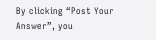By clicking “Post Your Answer”, you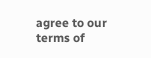agree to our terms of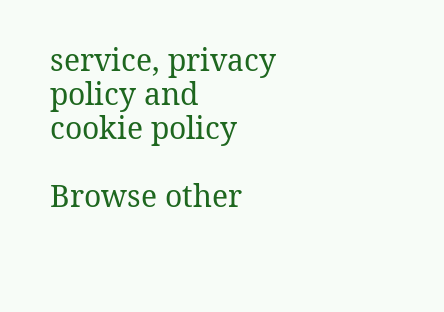service, privacy policy and cookie policy

Browse other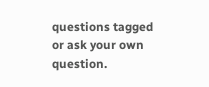questions tagged or ask your own question.